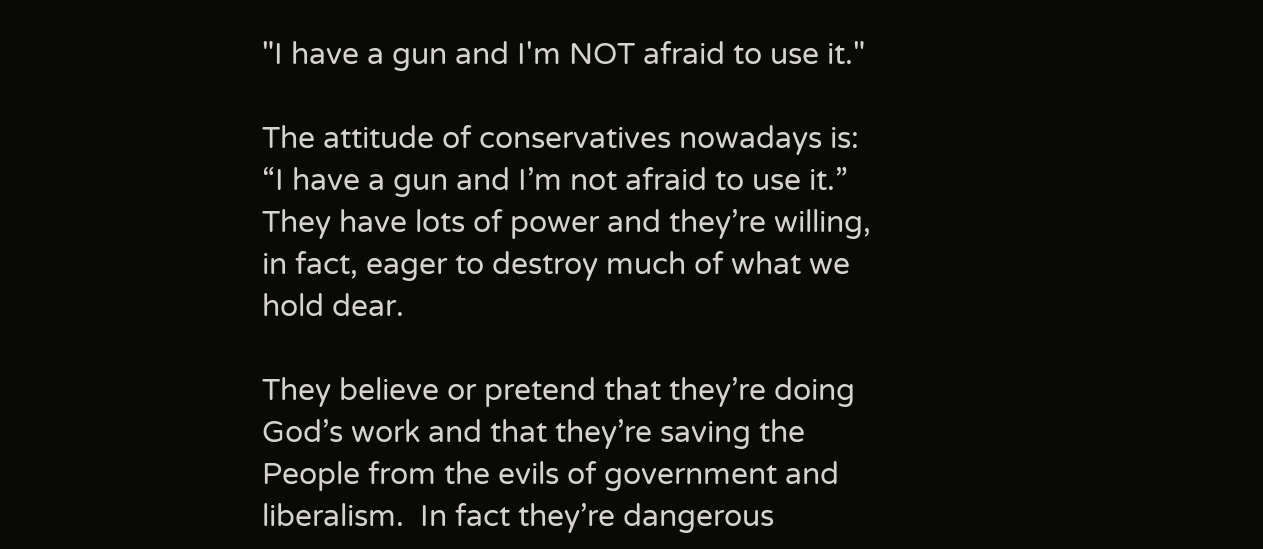"I have a gun and I'm NOT afraid to use it."

The attitude of conservatives nowadays is: “I have a gun and I’m not afraid to use it.”   They have lots of power and they’re willing, in fact, eager to destroy much of what we hold dear.

They believe or pretend that they’re doing God’s work and that they’re saving the People from the evils of government and liberalism.  In fact they’re dangerous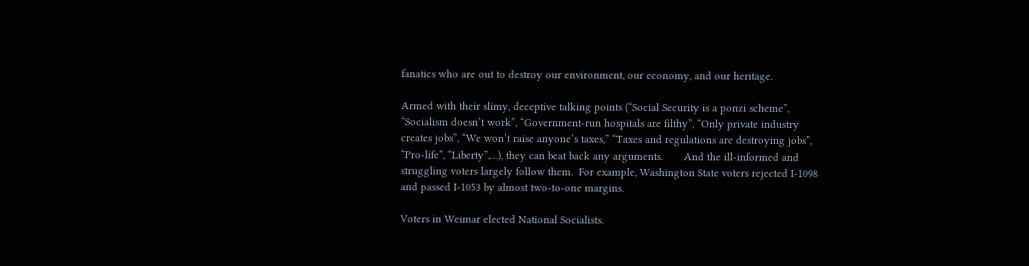fanatics who are out to destroy our environment, our economy, and our heritage.

Armed with their slimy, deceptive talking points (“Social Security is a ponzi scheme”, “Socialism doesn’t work”, “Government-run hospitals are filthy”, “Only private industry creates jobs”, “We won’t raise anyone’s taxes,” “Taxes and regulations are destroying jobs”, “Pro-life”, “Liberty”,…), they can beat back any arguments.       And the ill-informed and struggling voters largely follow them.  For example, Washington State voters rejected I-1098 and passed I-1053 by almost two-to-one margins.

Voters in Weimar elected National Socialists.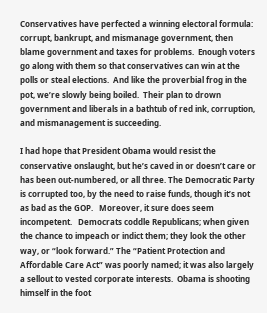Conservatives have perfected a winning electoral formula: corrupt, bankrupt, and mismanage government, then blame government and taxes for problems.  Enough voters go along with them so that conservatives can win at the polls or steal elections.  And like the proverbial frog in the pot, we’re slowly being boiled.  Their plan to drown government and liberals in a bathtub of red ink, corruption, and mismanagement is succeeding.

I had hope that President Obama would resist the conservative onslaught, but he’s caved in or doesn’t care or has been out-numbered, or all three. The Democratic Party is corrupted too, by the need to raise funds, though it’s not as bad as the GOP.   Moreover, it sure does seem incompetent.   Democrats coddle Republicans; when given the chance to impeach or indict them; they look the other way, or “look forward.” The “Patient Protection and Affordable Care Act” was poorly named; it was also largely a sellout to vested corporate interests.  Obama is shooting himself in the foot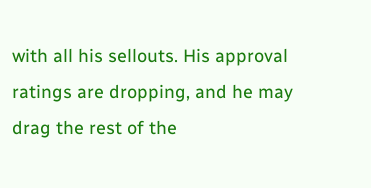with all his sellouts. His approval ratings are dropping, and he may drag the rest of the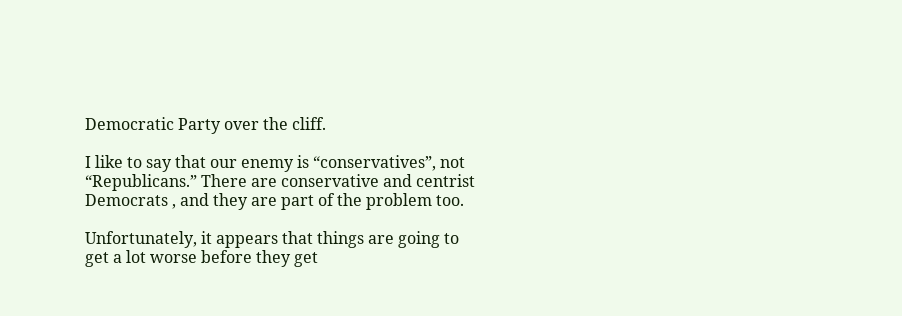Democratic Party over the cliff.

I like to say that our enemy is “conservatives”, not “Republicans.” There are conservative and centrist Democrats , and they are part of the problem too.

Unfortunately, it appears that things are going to get a lot worse before they get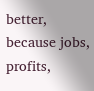better, because jobs, profits,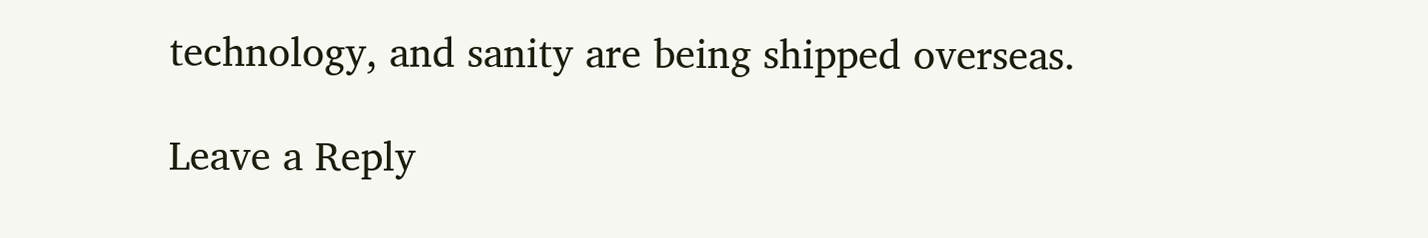technology, and sanity are being shipped overseas.

Leave a Reply